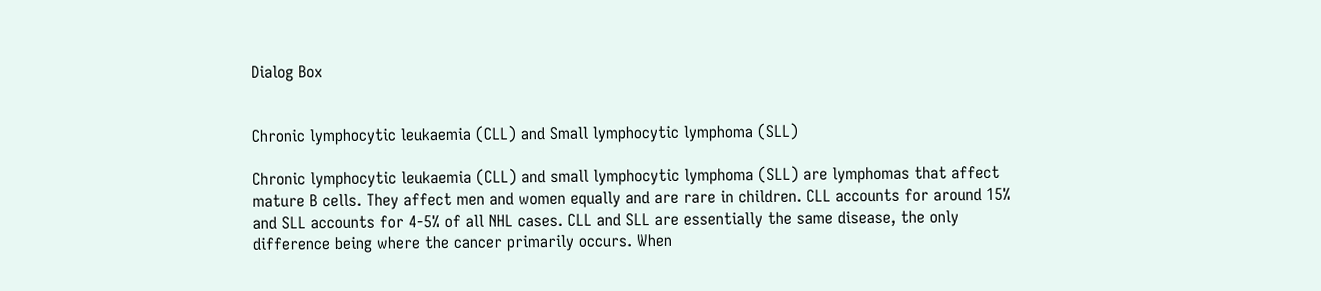Dialog Box


Chronic lymphocytic leukaemia (CLL) and Small lymphocytic lymphoma (SLL)

Chronic lymphocytic leukaemia (CLL) and small lymphocytic lymphoma (SLL) are lymphomas that affect mature B cells. They affect men and women equally and are rare in children. CLL accounts for around 15% and SLL accounts for 4-5% of all NHL cases. CLL and SLL are essentially the same disease, the only difference being where the cancer primarily occurs. When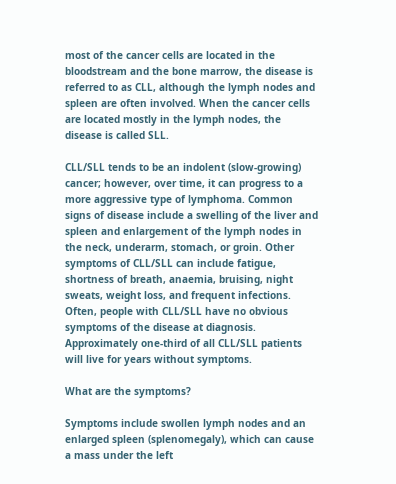most of the cancer cells are located in the bloodstream and the bone marrow, the disease is referred to as CLL, although the lymph nodes and spleen are often involved. When the cancer cells are located mostly in the lymph nodes, the disease is called SLL.

CLL/SLL tends to be an indolent (slow-growing) cancer; however, over time, it can progress to a more aggressive type of lymphoma. Common signs of disease include a swelling of the liver and spleen and enlargement of the lymph nodes in the neck, underarm, stomach, or groin. Other symptoms of CLL/SLL can include fatigue, shortness of breath, anaemia, bruising, night sweats, weight loss, and frequent infections. Often, people with CLL/SLL have no obvious symptoms of the disease at diagnosis. Approximately one-third of all CLL/SLL patients will live for years without symptoms.

What are the symptoms?

Symptoms include swollen lymph nodes and an enlarged spleen (splenomegaly), which can cause a mass under the left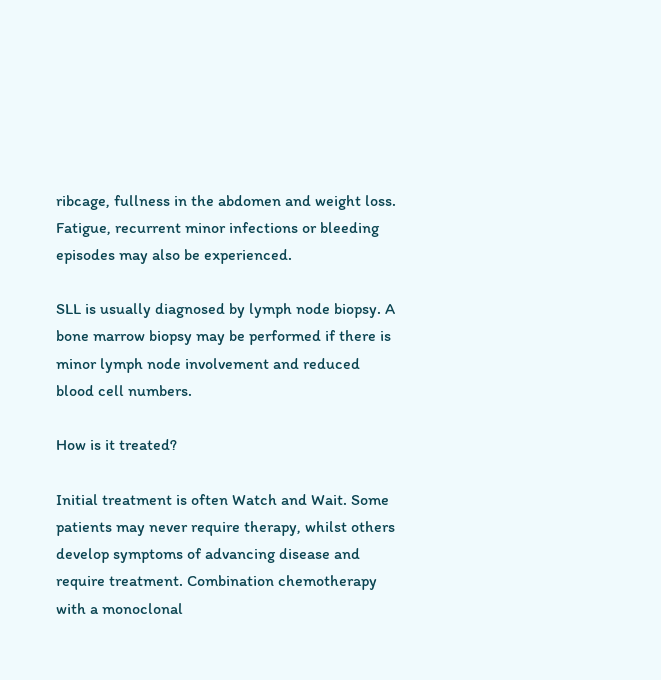ribcage, fullness in the abdomen and weight loss. Fatigue, recurrent minor infections or bleeding episodes may also be experienced.

SLL is usually diagnosed by lymph node biopsy. A bone marrow biopsy may be performed if there is minor lymph node involvement and reduced blood cell numbers.

How is it treated?

Initial treatment is often Watch and Wait. Some patients may never require therapy, whilst others develop symptoms of advancing disease and require treatment. Combination chemotherapy with a monoclonal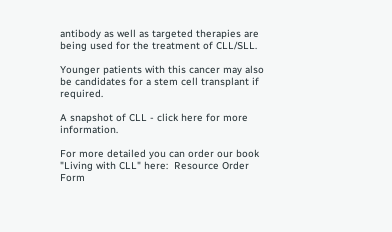antibody as well as targeted therapies are being used for the treatment of CLL/SLL.

Younger patients with this cancer may also be candidates for a stem cell transplant if required.

A snapshot of CLL - click here for more information.

For more detailed you can order our book "Living with CLL" here:  Resource Order Form